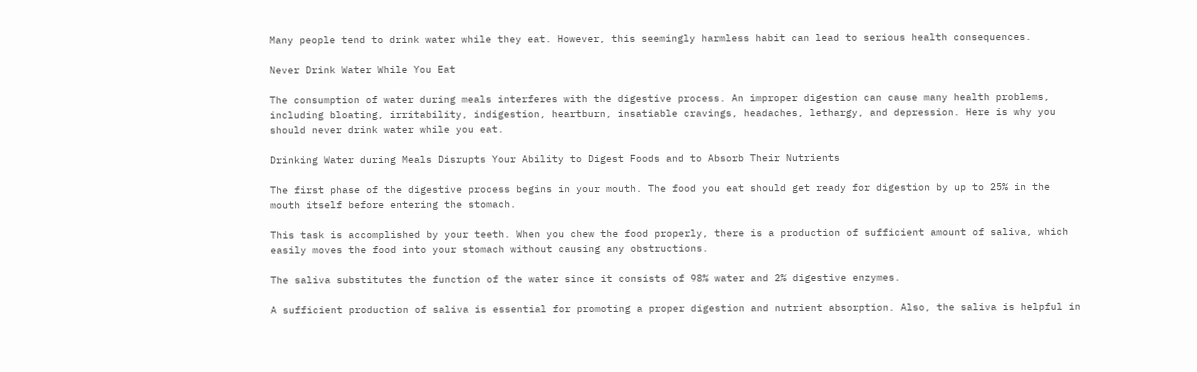Many people tend to drink water while they eat. However, this seemingly harmless habit can lead to serious health consequences.

Never Drink Water While You Eat

The consumption of water during meals interferes with the digestive process. An improper digestion can cause many health problems, including bloating, irritability, indigestion, heartburn, insatiable cravings, headaches, lethargy, and depression. Here is why you should never drink water while you eat.

Drinking Water during Meals Disrupts Your Ability to Digest Foods and to Absorb Their Nutrients

The first phase of the digestive process begins in your mouth. The food you eat should get ready for digestion by up to 25% in the mouth itself before entering the stomach.

This task is accomplished by your teeth. When you chew the food properly, there is a production of sufficient amount of saliva, which easily moves the food into your stomach without causing any obstructions.

The saliva substitutes the function of the water since it consists of 98% water and 2% digestive enzymes.

A sufficient production of saliva is essential for promoting a proper digestion and nutrient absorption. Also, the saliva is helpful in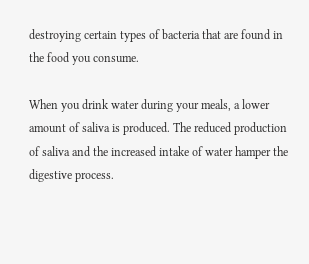destroying certain types of bacteria that are found in the food you consume.

When you drink water during your meals, a lower amount of saliva is produced. The reduced production of saliva and the increased intake of water hamper the digestive process.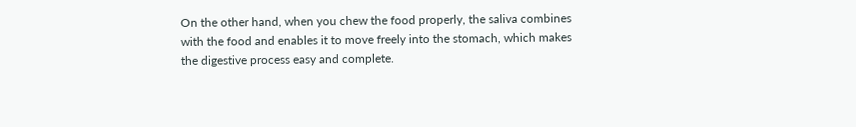On the other hand, when you chew the food properly, the saliva combines with the food and enables it to move freely into the stomach, which makes the digestive process easy and complete.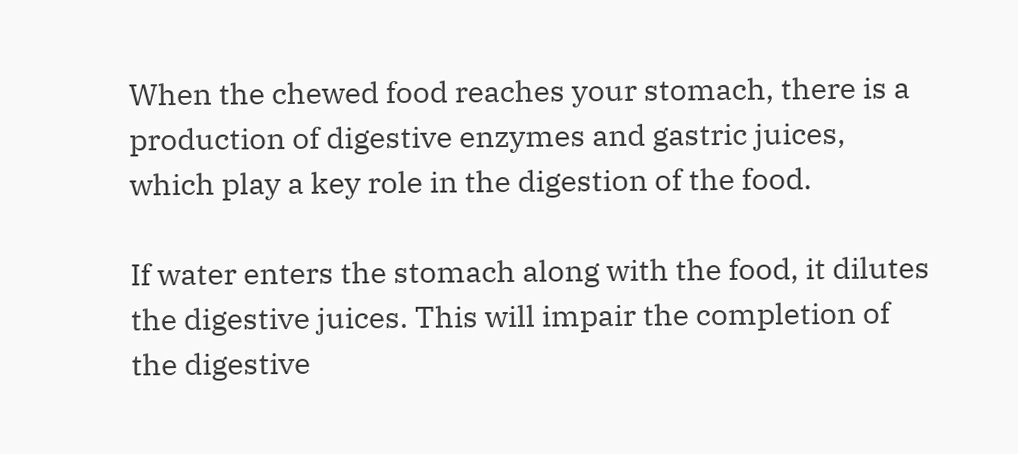When the chewed food reaches your stomach, there is a production of digestive enzymes and gastric juices, which play a key role in the digestion of the food.

If water enters the stomach along with the food, it dilutes the digestive juices. This will impair the completion of the digestive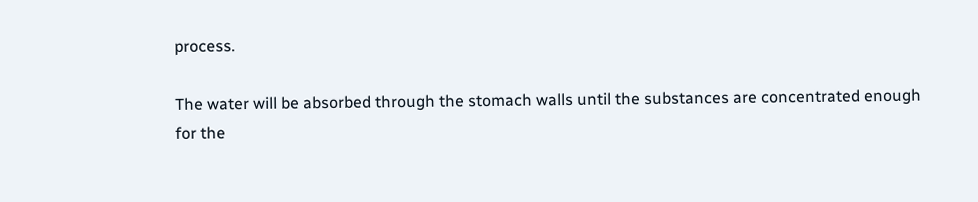process.

The water will be absorbed through the stomach walls until the substances are concentrated enough for the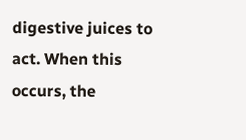digestive juices to act. When this occurs, the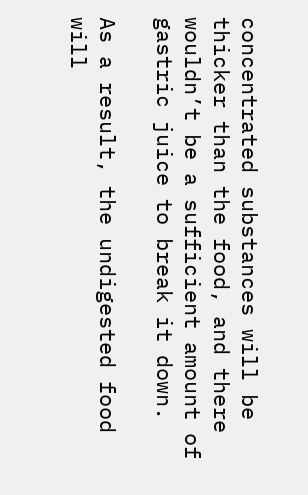concentrated substances will be thicker than the food, and there wouldn’t be a sufficient amount of gastric juice to break it down.

As a result, the undigested food will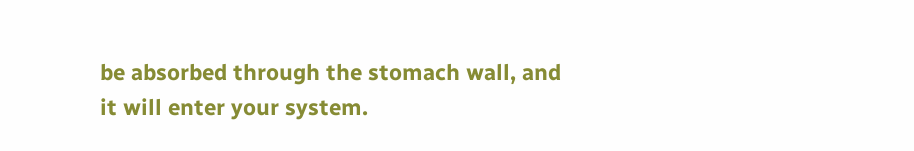be absorbed through the stomach wall, and it will enter your system.